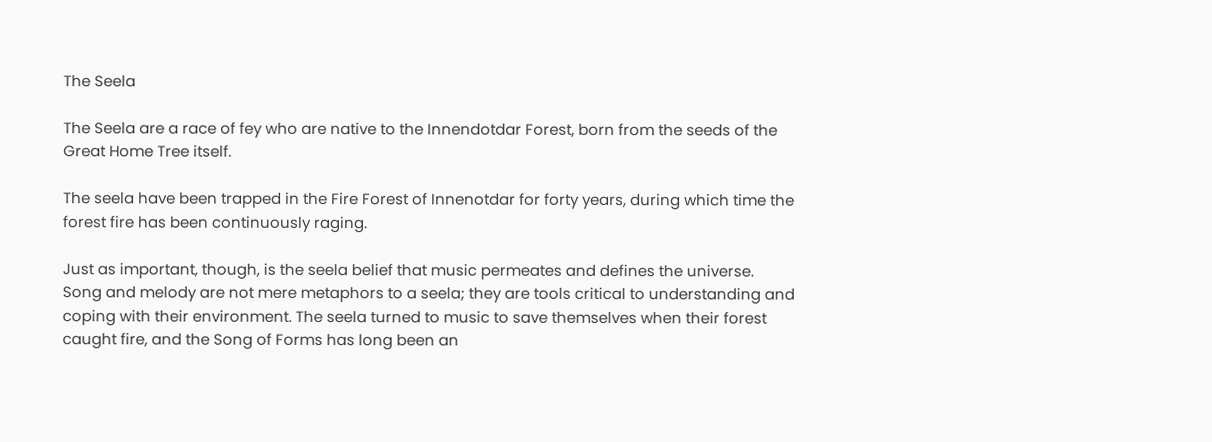The Seela

The Seela are a race of fey who are native to the Innendotdar Forest, born from the seeds of the Great Home Tree itself.

The seela have been trapped in the Fire Forest of Innenotdar for forty years, during which time the forest fire has been continuously raging.

Just as important, though, is the seela belief that music permeates and defines the universe. Song and melody are not mere metaphors to a seela; they are tools critical to understanding and coping with their environment. The seela turned to music to save themselves when their forest caught fire, and the Song of Forms has long been an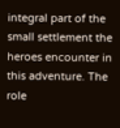integral part of the small settlement the heroes encounter in this adventure. The role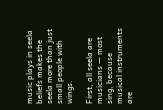music plays in seela beliefs makes the seela more than just small people with wings.

First, all seela are musicians — most sing, because musical instruments are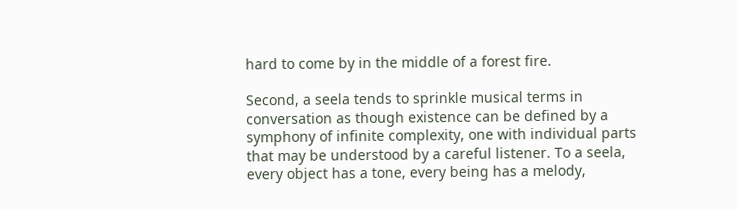hard to come by in the middle of a forest fire.

Second, a seela tends to sprinkle musical terms in conversation as though existence can be defined by a symphony of infinite complexity, one with individual parts that may be understood by a careful listener. To a seela, every object has a tone, every being has a melody,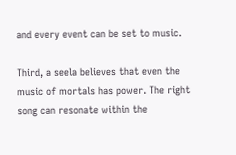and every event can be set to music.

Third, a seela believes that even the music of mortals has power. The right song can resonate within the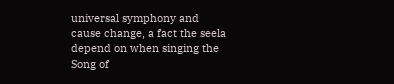universal symphony and cause change, a fact the seela depend on when singing the Song of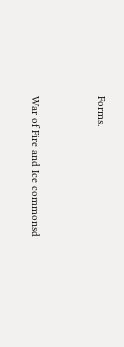Forms.


War of Fire and Ice commonsd